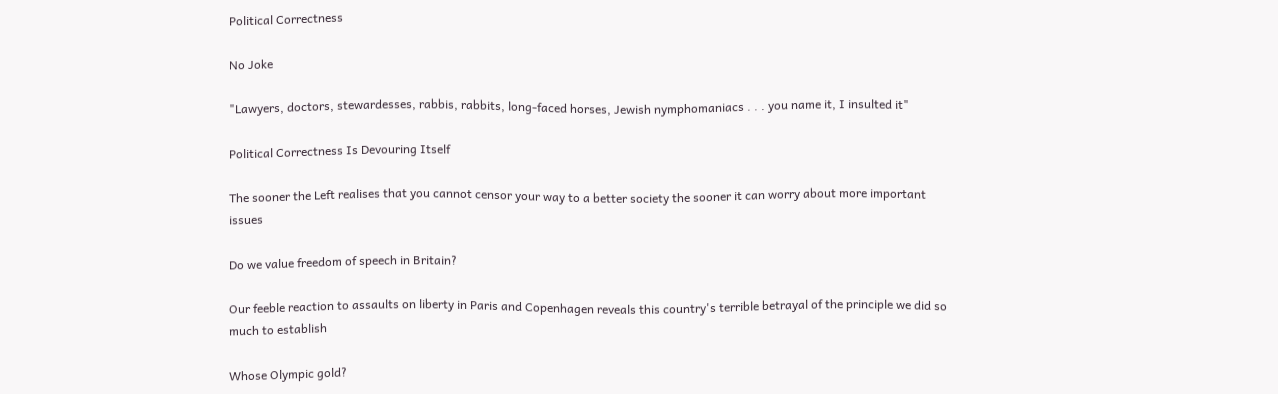Political Correctness

No Joke

"Lawyers, doctors, stewardesses, rabbis, rabbits, long-faced horses, Jewish nymphomaniacs . . . you name it, I insulted it"

Political Correctness Is Devouring Itself

The sooner the Left realises that you cannot censor your way to a better society the sooner it can worry about more important issues

Do we value freedom of speech in Britain?

Our feeble reaction to assaults on liberty in Paris and Copenhagen reveals this country's terrible betrayal of the principle we did so much to establish

Whose Olympic gold?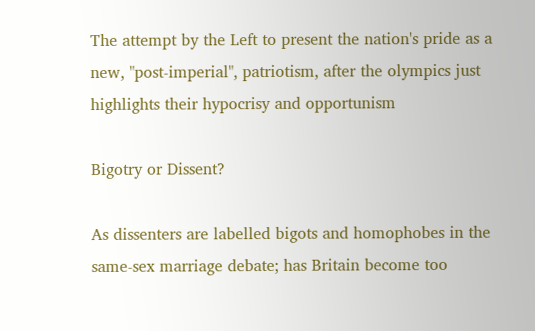The attempt by the Left to present the nation's pride as a new, "post-imperial", patriotism, after the olympics just highlights their hypocrisy and opportunism

Bigotry or Dissent?

As dissenters are labelled bigots and homophobes in the same-sex marriage debate; has Britain become too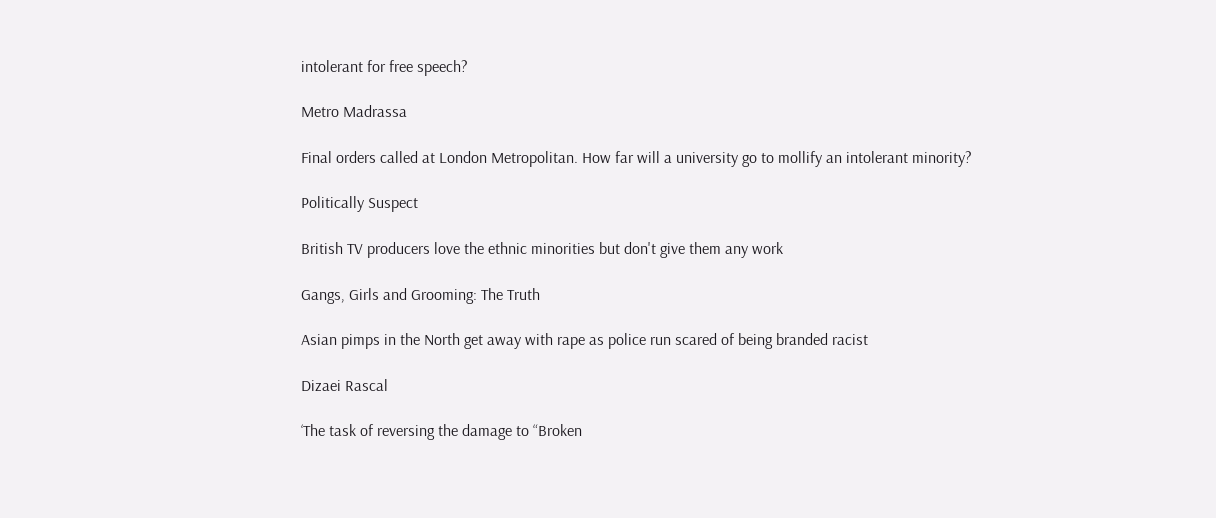intolerant for free speech?

Metro Madrassa

Final orders called at London Metropolitan. How far will a university go to mollify an intolerant minority?

Politically Suspect

British TV producers love the ethnic minorities but don't give them any work

Gangs, Girls and Grooming: The Truth

Asian pimps in the North get away with rape as police run scared of being branded racist

Dizaei Rascal

‘The task of reversing the damage to “Broken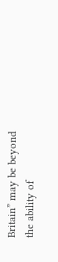Britain” may be beyond the ability of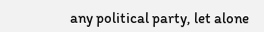any political party, let alone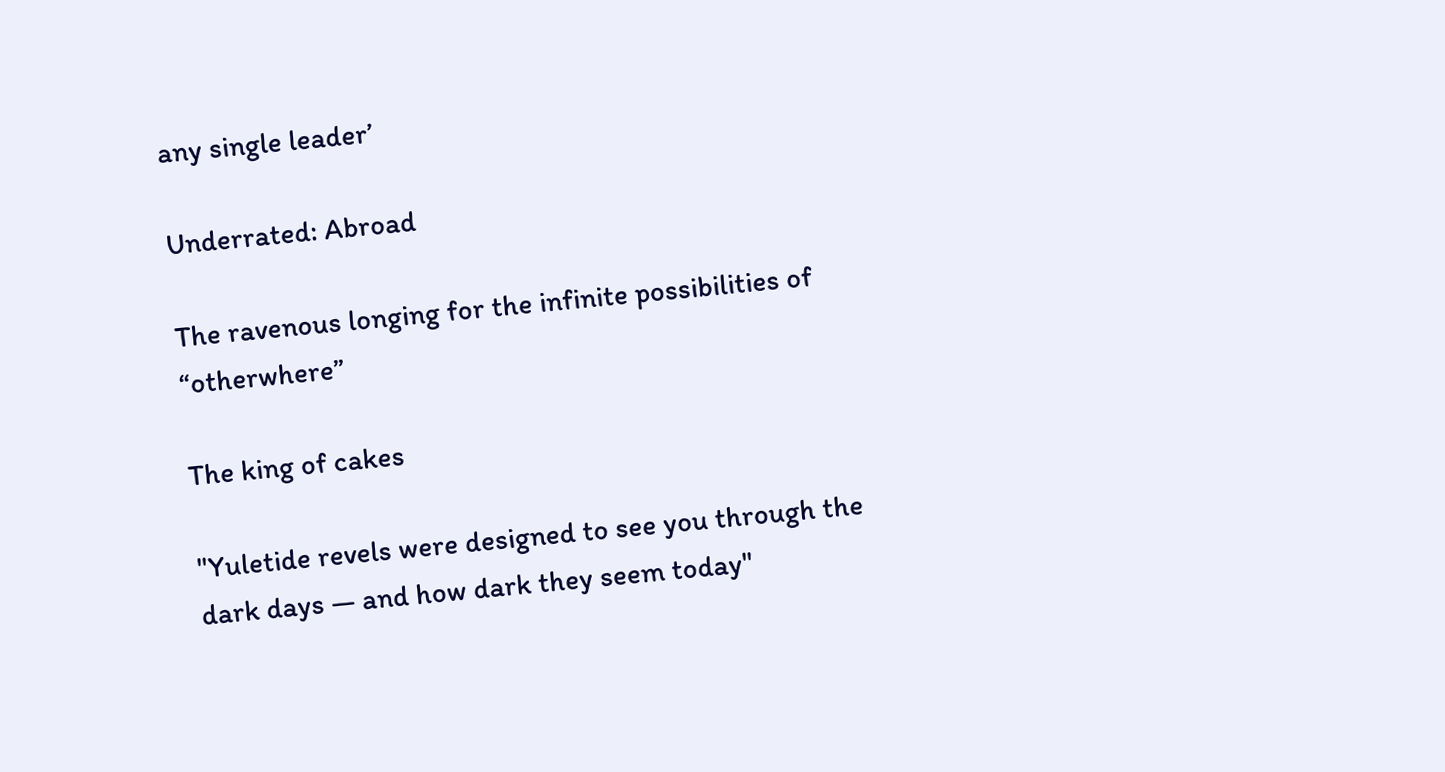any single leader’

Underrated: Abroad

The ravenous longing for the infinite possibilities of “otherwhere”

The king of cakes

"Yuletide revels were designed to see you through the dark days — and how dark they seem today"